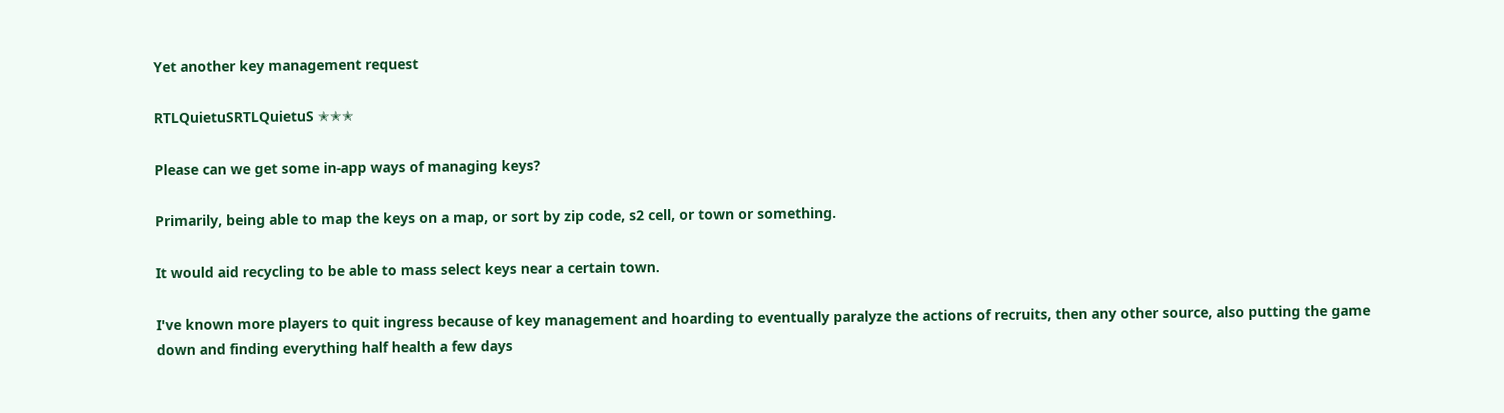Yet another key management request

RTLQuietuSRTLQuietuS ✭✭✭

Please can we get some in-app ways of managing keys?

Primarily, being able to map the keys on a map, or sort by zip code, s2 cell, or town or something.

It would aid recycling to be able to mass select keys near a certain town.

I've known more players to quit ingress because of key management and hoarding to eventually paralyze the actions of recruits, then any other source, also putting the game down and finding everything half health a few days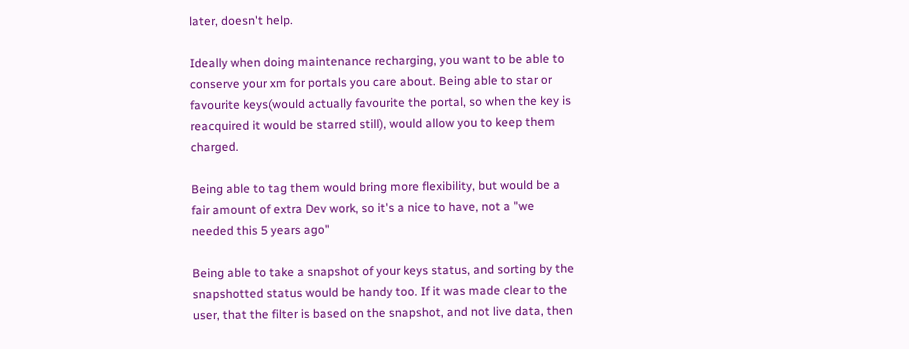later, doesn't help.

Ideally when doing maintenance recharging, you want to be able to conserve your xm for portals you care about. Being able to star or favourite keys(would actually favourite the portal, so when the key is reacquired it would be starred still), would allow you to keep them charged.

Being able to tag them would bring more flexibility, but would be a fair amount of extra Dev work, so it's a nice to have, not a "we needed this 5 years ago"

Being able to take a snapshot of your keys status, and sorting by the snapshotted status would be handy too. If it was made clear to the user, that the filter is based on the snapshot, and not live data, then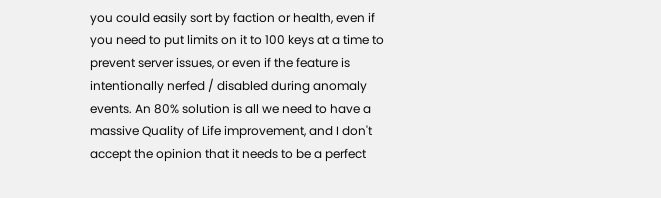you could easily sort by faction or health, even if you need to put limits on it to 100 keys at a time to prevent server issues, or even if the feature is intentionally nerfed / disabled during anomaly events. An 80% solution is all we need to have a massive Quality of Life improvement, and I don't accept the opinion that it needs to be a perfect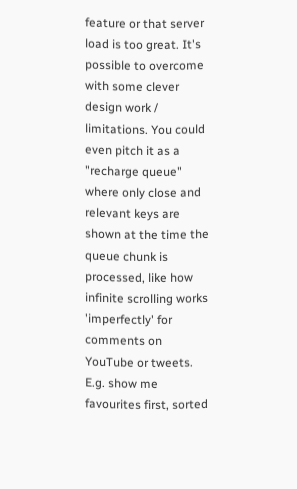feature or that server load is too great. It's possible to overcome with some clever design work / limitations. You could even pitch it as a "recharge queue" where only close and relevant keys are shown at the time the queue chunk is processed, like how infinite scrolling works 'imperfectly' for comments on YouTube or tweets. E.g. show me favourites first, sorted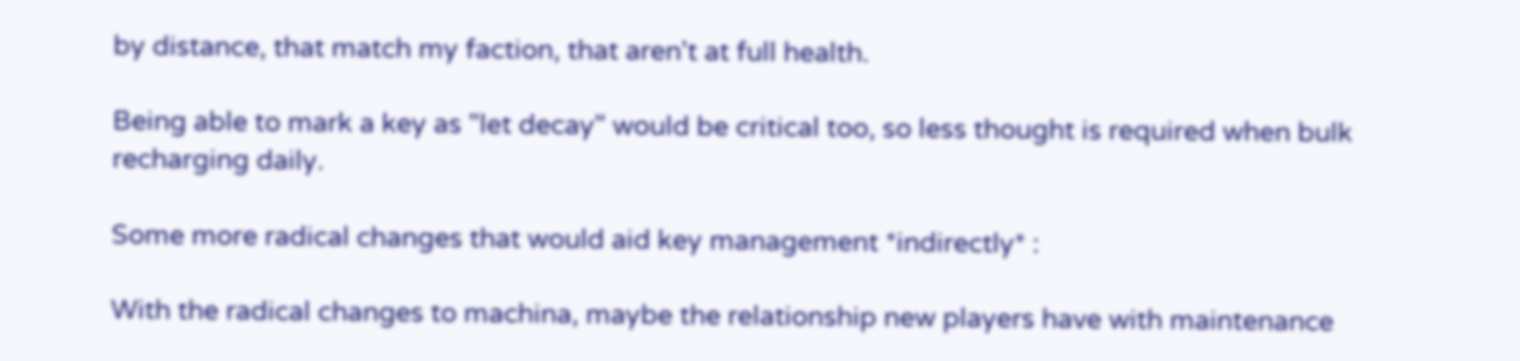by distance, that match my faction, that aren't at full health.

Being able to mark a key as "let decay" would be critical too, so less thought is required when bulk recharging daily.

Some more radical changes that would aid key management *indirectly* :

With the radical changes to machina, maybe the relationship new players have with maintenance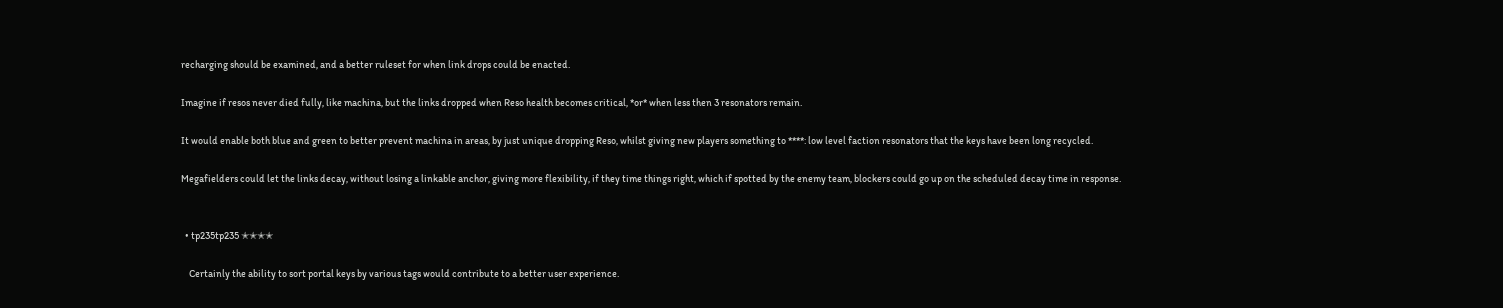recharging should be examined, and a better ruleset for when link drops could be enacted.

Imagine if resos never died fully, like machina, but the links dropped when Reso health becomes critical, *or* when less then 3 resonators remain.

It would enable both blue and green to better prevent machina in areas, by just unique dropping Reso, whilst giving new players something to ****: low level faction resonators that the keys have been long recycled.

Megafielders could let the links decay, without losing a linkable anchor, giving more flexibility, if they time things right, which if spotted by the enemy team, blockers could go up on the scheduled decay time in response.


  • tp235tp235 ✭✭✭✭

    Certainly the ability to sort portal keys by various tags would contribute to a better user experience.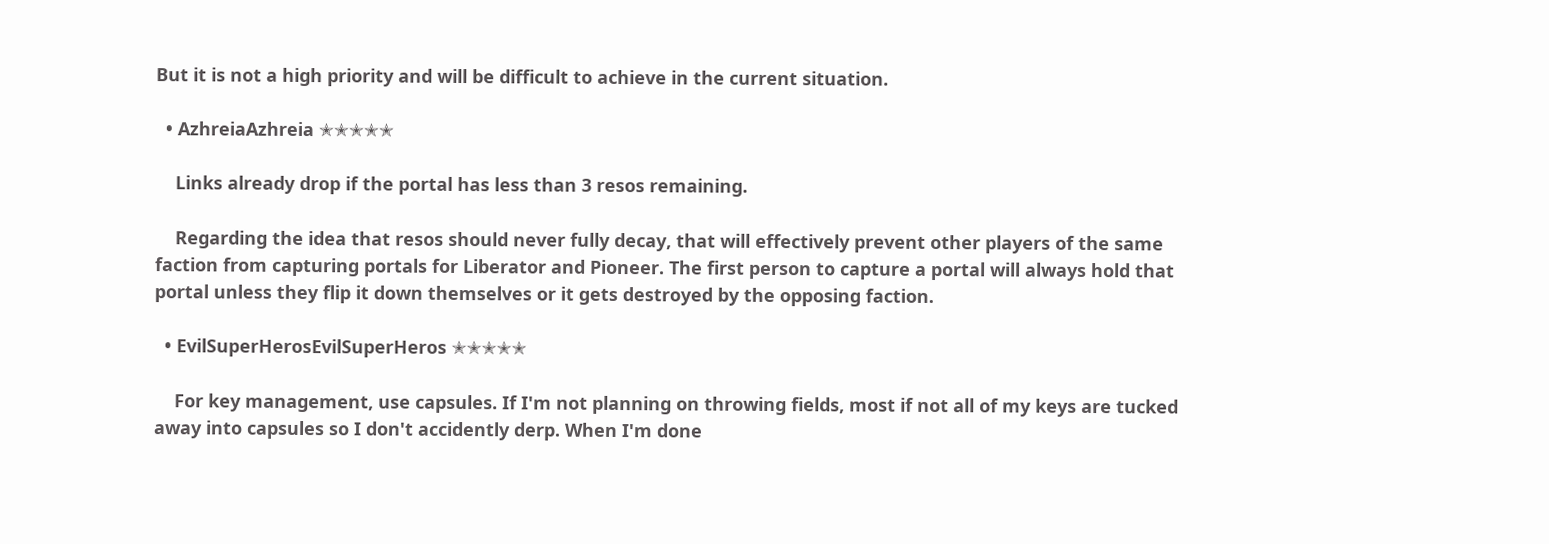But it is not a high priority and will be difficult to achieve in the current situation.

  • AzhreiaAzhreia ✭✭✭✭✭

    Links already drop if the portal has less than 3 resos remaining.

    Regarding the idea that resos should never fully decay, that will effectively prevent other players of the same faction from capturing portals for Liberator and Pioneer. The first person to capture a portal will always hold that portal unless they flip it down themselves or it gets destroyed by the opposing faction.

  • EvilSuperHerosEvilSuperHeros ✭✭✭✭✭

    For key management, use capsules. If I'm not planning on throwing fields, most if not all of my keys are tucked away into capsules so I don't accidently derp. When I'm done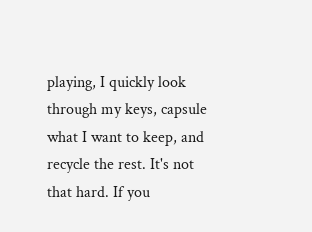playing, I quickly look through my keys, capsule what I want to keep, and recycle the rest. It's not that hard. If you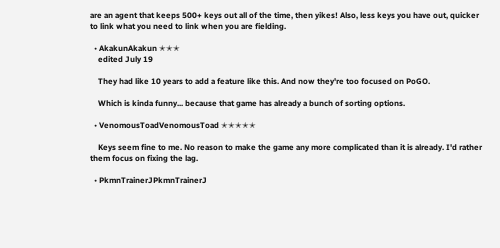are an agent that keeps 500+ keys out all of the time, then yikes! Also, less keys you have out, quicker to link what you need to link when you are fielding.

  • AkakunAkakun ✭✭✭
    edited July 19

    They had like 10 years to add a feature like this. And now they're too focused on PoGO.

    Which is kinda funny... because that game has already a bunch of sorting options.

  • VenomousToadVenomousToad ✭✭✭✭✭

    Keys seem fine to me. No reason to make the game any more complicated than it is already. I'd rather them focus on fixing the lag.

  • PkmnTrainerJPkmnTrainerJ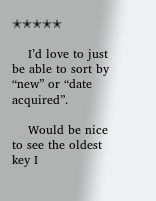✭✭✭✭✭

    I’d love to just be able to sort by “new” or “date acquired”.

    Would be nice to see the oldest key I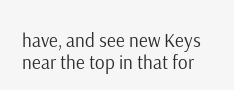have, and see new Keys near the top in that for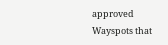approved Wayspots that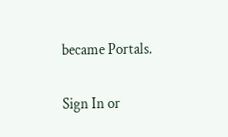became Portals.

Sign In or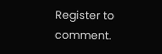Register to comment.